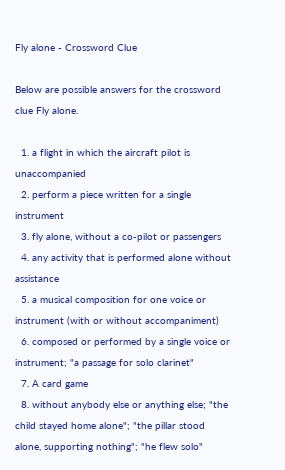Fly alone - Crossword Clue

Below are possible answers for the crossword clue Fly alone.

  1. a flight in which the aircraft pilot is unaccompanied
  2. perform a piece written for a single instrument
  3. fly alone, without a co-pilot or passengers
  4. any activity that is performed alone without assistance
  5. a musical composition for one voice or instrument (with or without accompaniment)
  6. composed or performed by a single voice or instrument; "a passage for solo clarinet"
  7. A card game
  8. without anybody else or anything else; "the child stayed home alone"; "the pillar stood alone, supporting nothing"; "he flew solo"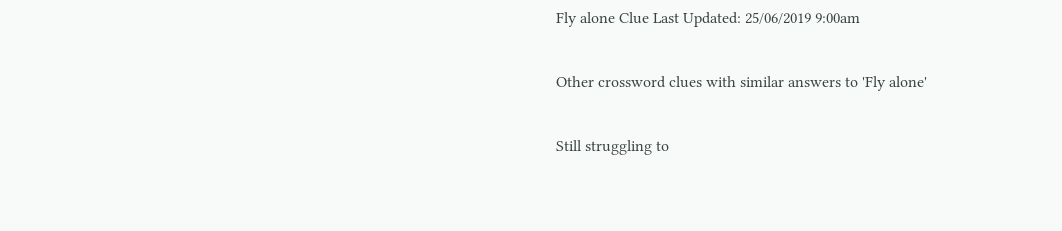Fly alone Clue Last Updated: 25/06/2019 9:00am

Other crossword clues with similar answers to 'Fly alone'

Still struggling to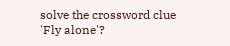solve the crossword clue 'Fly alone'?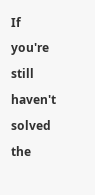If you're still haven't solved the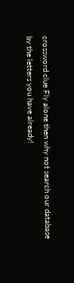crossword clue Fly alone then why not search our database by the letters you have already!